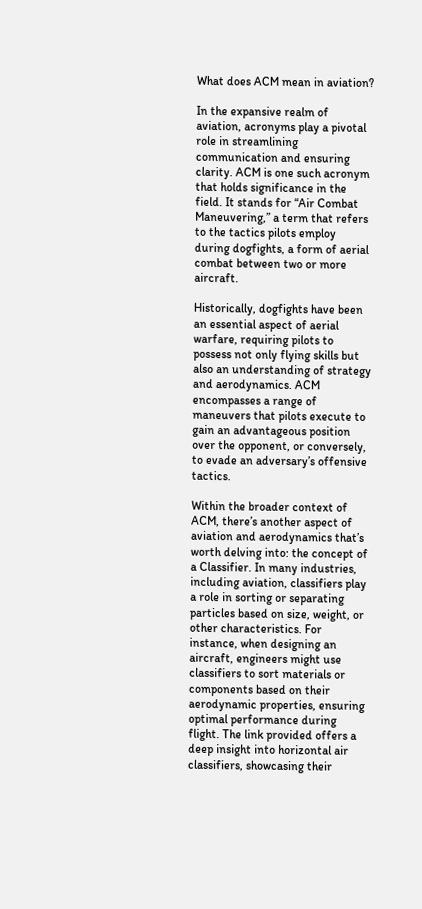What does ACM mean in aviation?

In the expansive realm of aviation, acronyms play a pivotal role in streamlining communication and ensuring clarity. ACM is one such acronym that holds significance in the field. It stands for “Air Combat Maneuvering,” a term that refers to the tactics pilots employ during dogfights, a form of aerial combat between two or more aircraft.

Historically, dogfights have been an essential aspect of aerial warfare, requiring pilots to possess not only flying skills but also an understanding of strategy and aerodynamics. ACM encompasses a range of maneuvers that pilots execute to gain an advantageous position over the opponent, or conversely, to evade an adversary’s offensive tactics.

Within the broader context of ACM, there’s another aspect of aviation and aerodynamics that’s worth delving into: the concept of a Classifier. In many industries, including aviation, classifiers play a role in sorting or separating particles based on size, weight, or other characteristics. For instance, when designing an aircraft, engineers might use classifiers to sort materials or components based on their aerodynamic properties, ensuring optimal performance during flight. The link provided offers a deep insight into horizontal air classifiers, showcasing their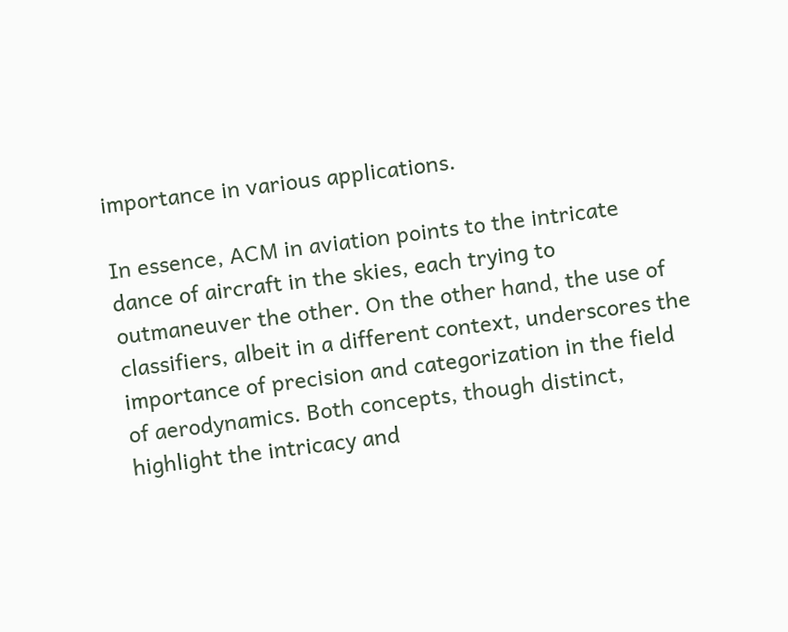importance in various applications.

In essence, ACM in aviation points to the intricate dance of aircraft in the skies, each trying to outmaneuver the other. On the other hand, the use of classifiers, albeit in a different context, underscores the importance of precision and categorization in the field of aerodynamics. Both concepts, though distinct, highlight the intricacy and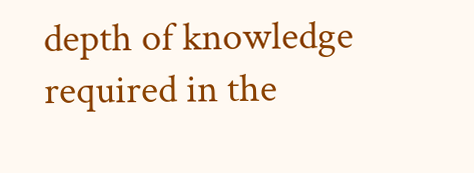depth of knowledge required in the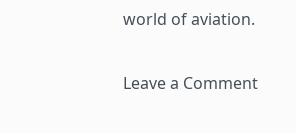world of aviation.

Leave a Comment